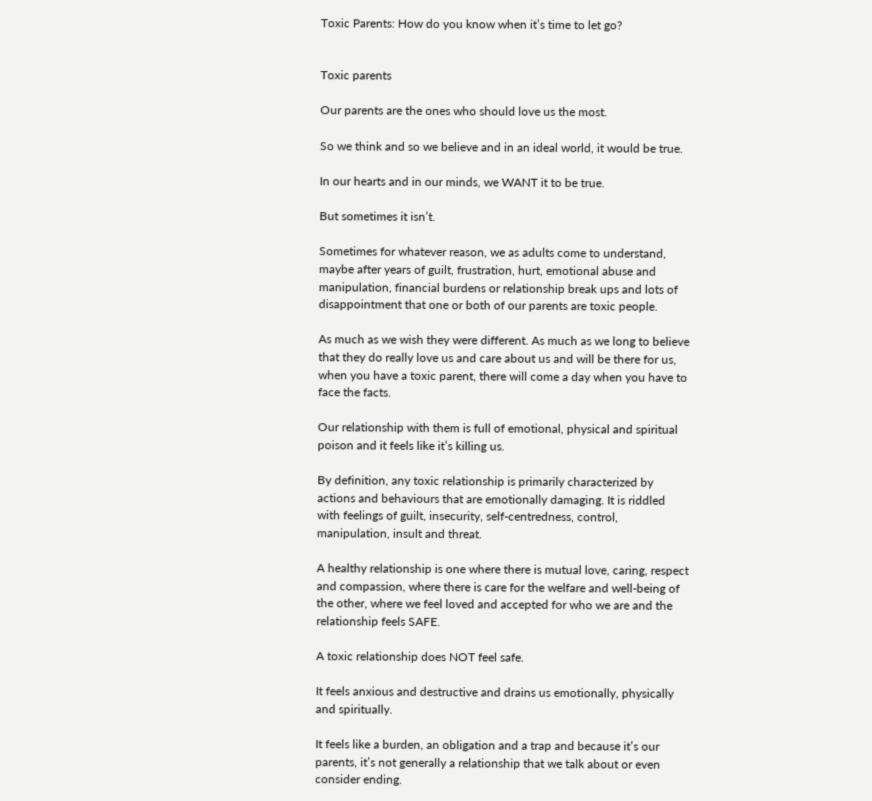Toxic Parents: How do you know when it’s time to let go?


Toxic parents

Our parents are the ones who should love us the most.

So we think and so we believe and in an ideal world, it would be true.

In our hearts and in our minds, we WANT it to be true.

But sometimes it isn’t.

Sometimes for whatever reason, we as adults come to understand, maybe after years of guilt, frustration, hurt, emotional abuse and manipulation, financial burdens or relationship break ups and lots of disappointment that one or both of our parents are toxic people.

As much as we wish they were different. As much as we long to believe that they do really love us and care about us and will be there for us, when you have a toxic parent, there will come a day when you have to face the facts.

Our relationship with them is full of emotional, physical and spiritual poison and it feels like it’s killing us.

By definition, any toxic relationship is primarily characterized by actions and behaviours that are emotionally damaging. It is riddled with feelings of guilt, insecurity, self-centredness, control, manipulation, insult and threat.

A healthy relationship is one where there is mutual love, caring, respect and compassion, where there is care for the welfare and well-being of the other, where we feel loved and accepted for who we are and the relationship feels SAFE.

A toxic relationship does NOT feel safe.

It feels anxious and destructive and drains us emotionally, physically and spiritually.

It feels like a burden, an obligation and a trap and because it’s our parents, it’s not generally a relationship that we talk about or even consider ending.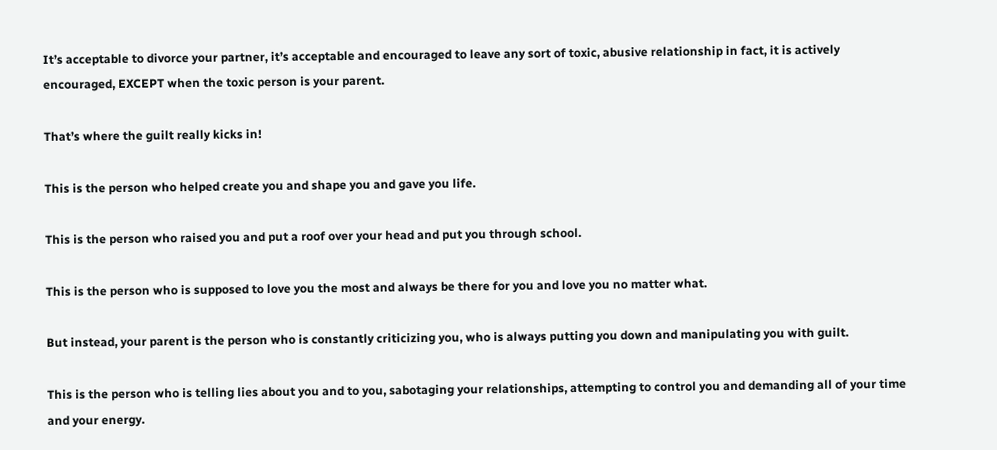It’s acceptable to divorce your partner, it’s acceptable and encouraged to leave any sort of toxic, abusive relationship in fact, it is actively encouraged, EXCEPT when the toxic person is your parent.

That’s where the guilt really kicks in!

This is the person who helped create you and shape you and gave you life.

This is the person who raised you and put a roof over your head and put you through school.

This is the person who is supposed to love you the most and always be there for you and love you no matter what.

But instead, your parent is the person who is constantly criticizing you, who is always putting you down and manipulating you with guilt.

This is the person who is telling lies about you and to you, sabotaging your relationships, attempting to control you and demanding all of your time and your energy.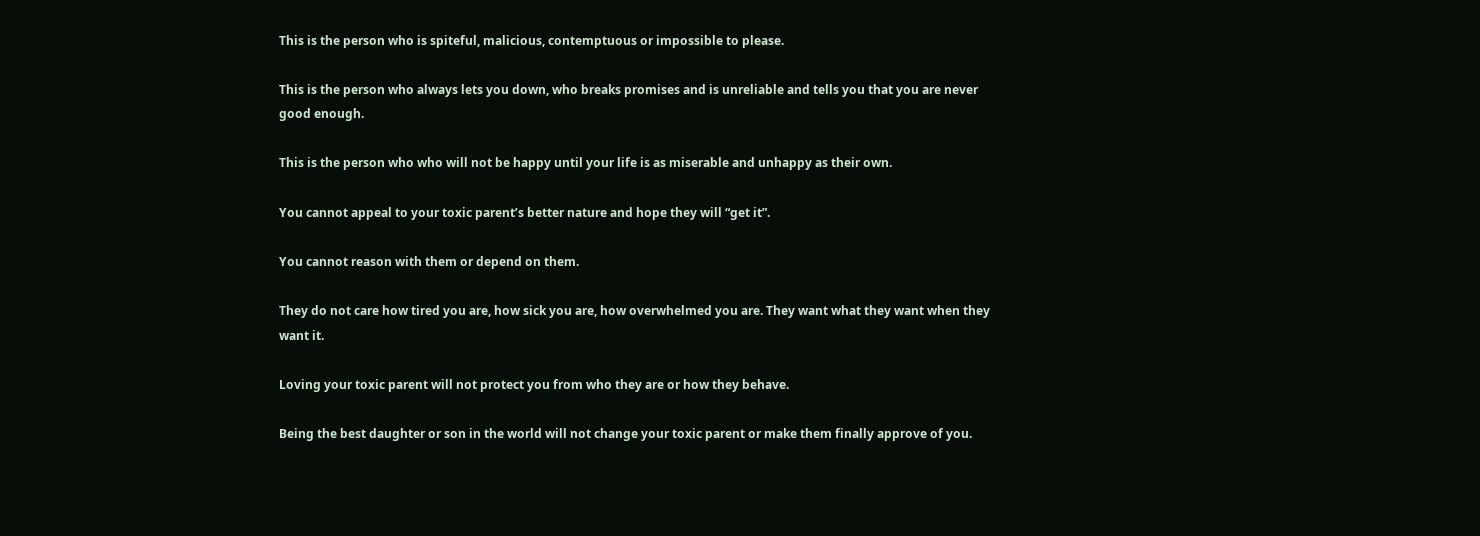This is the person who is spiteful, malicious, contemptuous or impossible to please.

This is the person who always lets you down, who breaks promises and is unreliable and tells you that you are never good enough.

This is the person who who will not be happy until your life is as miserable and unhappy as their own.

You cannot appeal to your toxic parent’s better nature and hope they will “get it”.

You cannot reason with them or depend on them.

They do not care how tired you are, how sick you are, how overwhelmed you are. They want what they want when they want it.

Loving your toxic parent will not protect you from who they are or how they behave.

Being the best daughter or son in the world will not change your toxic parent or make them finally approve of you.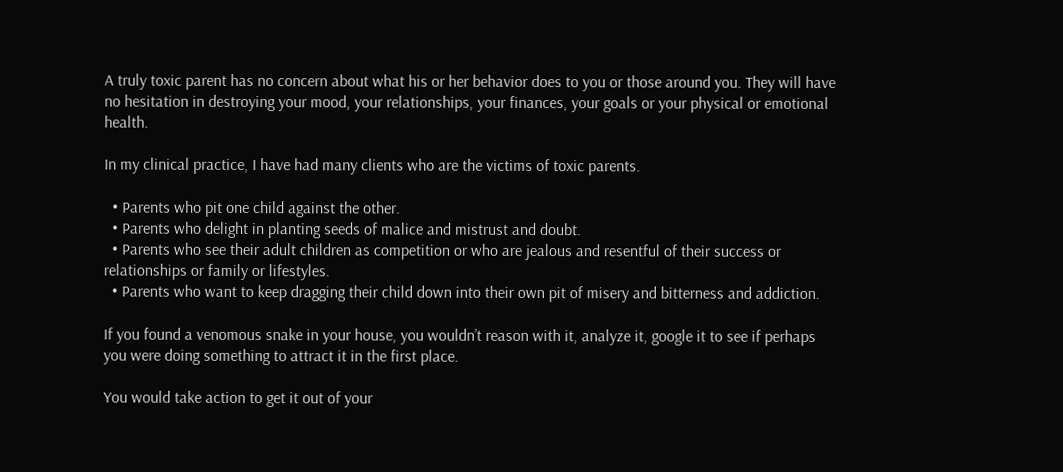A truly toxic parent has no concern about what his or her behavior does to you or those around you. They will have no hesitation in destroying your mood, your relationships, your finances, your goals or your physical or emotional health.

In my clinical practice, I have had many clients who are the victims of toxic parents.

  • Parents who pit one child against the other.
  • Parents who delight in planting seeds of malice and mistrust and doubt.
  • Parents who see their adult children as competition or who are jealous and resentful of their success or relationships or family or lifestyles.
  • Parents who want to keep dragging their child down into their own pit of misery and bitterness and addiction.

If you found a venomous snake in your house, you wouldn’t reason with it, analyze it, google it to see if perhaps you were doing something to attract it in the first place.

You would take action to get it out of your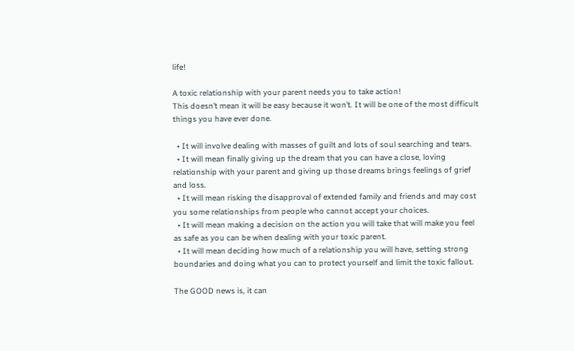life!

A toxic relationship with your parent needs you to take action!
This doesn’t mean it will be easy because it won’t. It will be one of the most difficult things you have ever done.

  • It will involve dealing with masses of guilt and lots of soul searching and tears.
  • It will mean finally giving up the dream that you can have a close, loving relationship with your parent and giving up those dreams brings feelings of grief and loss.
  • It will mean risking the disapproval of extended family and friends and may cost you some relationships from people who cannot accept your choices.
  • It will mean making a decision on the action you will take that will make you feel as safe as you can be when dealing with your toxic parent.
  • It will mean deciding how much of a relationship you will have, setting strong boundaries and doing what you can to protect yourself and limit the toxic fallout.

The GOOD news is, it can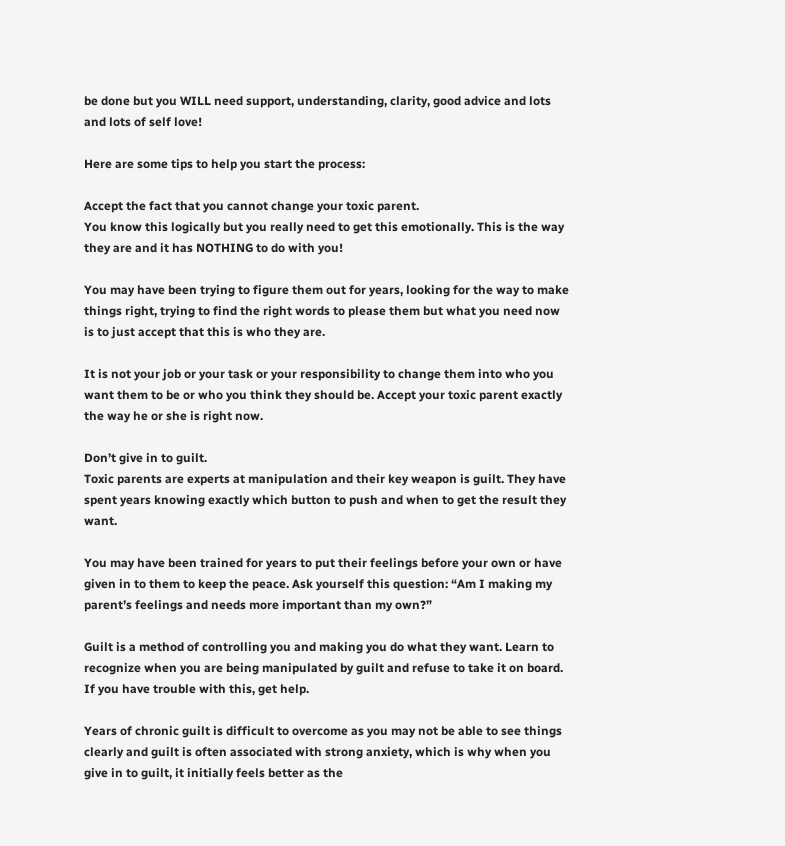be done but you WILL need support, understanding, clarity, good advice and lots and lots of self love!

Here are some tips to help you start the process:

Accept the fact that you cannot change your toxic parent.
You know this logically but you really need to get this emotionally. This is the way they are and it has NOTHING to do with you!

You may have been trying to figure them out for years, looking for the way to make things right, trying to find the right words to please them but what you need now is to just accept that this is who they are.

It is not your job or your task or your responsibility to change them into who you want them to be or who you think they should be. Accept your toxic parent exactly the way he or she is right now.

Don’t give in to guilt.
Toxic parents are experts at manipulation and their key weapon is guilt. They have spent years knowing exactly which button to push and when to get the result they want.

You may have been trained for years to put their feelings before your own or have given in to them to keep the peace. Ask yourself this question: “Am I making my parent’s feelings and needs more important than my own?”

Guilt is a method of controlling you and making you do what they want. Learn to recognize when you are being manipulated by guilt and refuse to take it on board. If you have trouble with this, get help.

Years of chronic guilt is difficult to overcome as you may not be able to see things clearly and guilt is often associated with strong anxiety, which is why when you give in to guilt, it initially feels better as the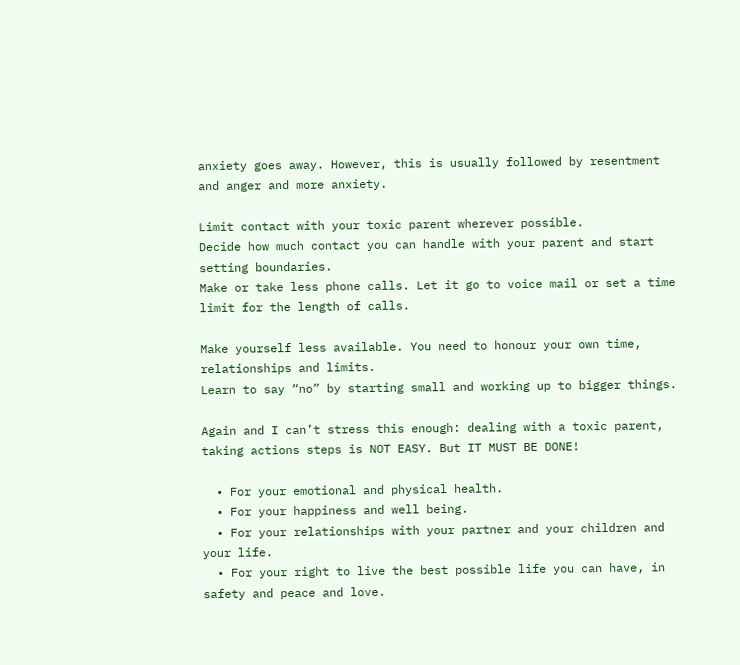anxiety goes away. However, this is usually followed by resentment and anger and more anxiety.

Limit contact with your toxic parent wherever possible.
Decide how much contact you can handle with your parent and start setting boundaries.
Make or take less phone calls. Let it go to voice mail or set a time limit for the length of calls.

Make yourself less available. You need to honour your own time, relationships and limits.
Learn to say “no” by starting small and working up to bigger things.

Again and I can’t stress this enough: dealing with a toxic parent, taking actions steps is NOT EASY. But IT MUST BE DONE!

  • For your emotional and physical health.
  • For your happiness and well being.
  • For your relationships with your partner and your children and your life.
  • For your right to live the best possible life you can have, in safety and peace and love.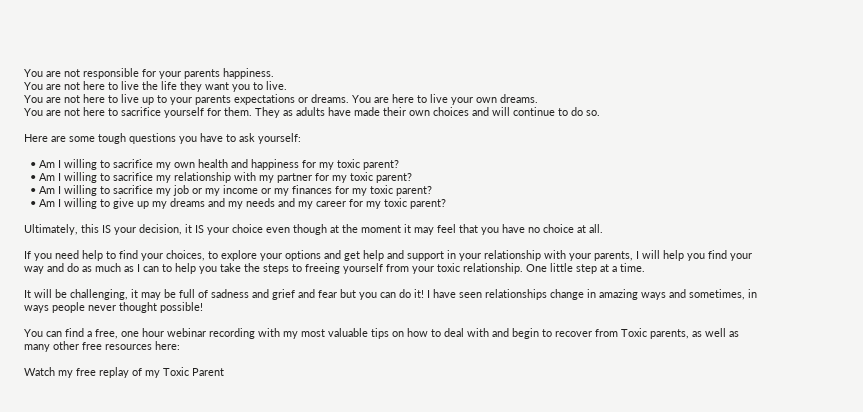You are not responsible for your parents happiness.
You are not here to live the life they want you to live.
You are not here to live up to your parents expectations or dreams. You are here to live your own dreams.
You are not here to sacrifice yourself for them. They as adults have made their own choices and will continue to do so.

Here are some tough questions you have to ask yourself:

  • Am I willing to sacrifice my own health and happiness for my toxic parent?
  • Am I willing to sacrifice my relationship with my partner for my toxic parent?
  • Am I willing to sacrifice my job or my income or my finances for my toxic parent?
  • Am I willing to give up my dreams and my needs and my career for my toxic parent?

Ultimately, this IS your decision, it IS your choice even though at the moment it may feel that you have no choice at all.

If you need help to find your choices, to explore your options and get help and support in your relationship with your parents, I will help you find your way and do as much as I can to help you take the steps to freeing yourself from your toxic relationship. One little step at a time.

It will be challenging, it may be full of sadness and grief and fear but you can do it! I have seen relationships change in amazing ways and sometimes, in ways people never thought possible!

You can find a free, one hour webinar recording with my most valuable tips on how to deal with and begin to recover from Toxic parents, as well as many other free resources here:

Watch my free replay of my Toxic Parent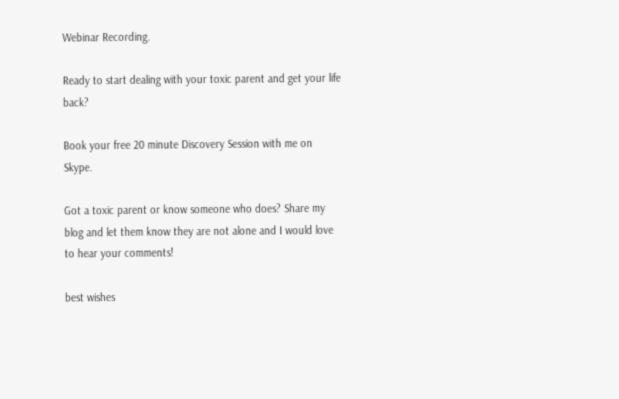Webinar Recording.

Ready to start dealing with your toxic parent and get your life back?

Book your free 20 minute Discovery Session with me on Skype.

Got a toxic parent or know someone who does? Share my blog and let them know they are not alone and I would love to hear your comments!

best wishes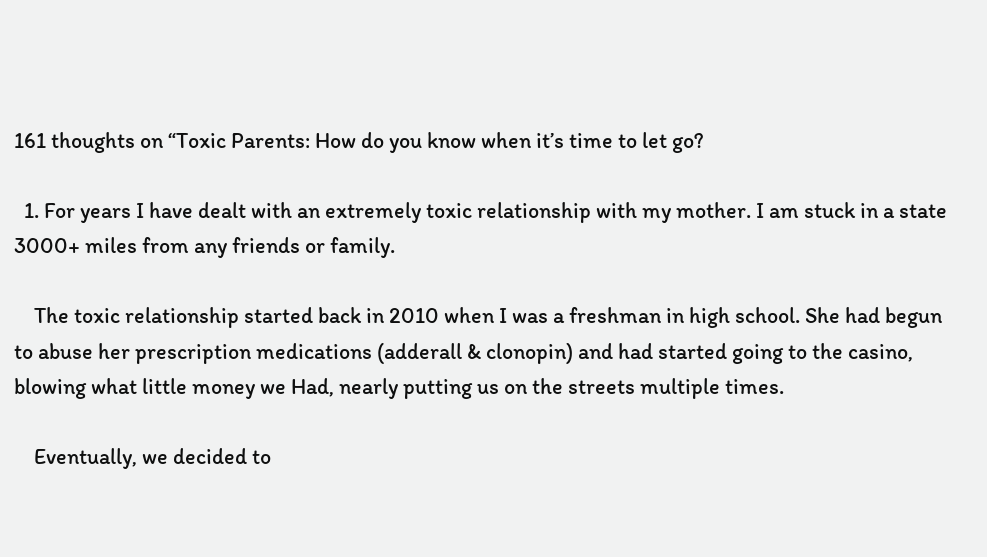161 thoughts on “Toxic Parents: How do you know when it’s time to let go?

  1. For years I have dealt with an extremely toxic relationship with my mother. I am stuck in a state 3000+ miles from any friends or family.

    The toxic relationship started back in 2010 when I was a freshman in high school. She had begun to abuse her prescription medications (adderall & clonopin) and had started going to the casino, blowing what little money we Had, nearly putting us on the streets multiple times.

    Eventually, we decided to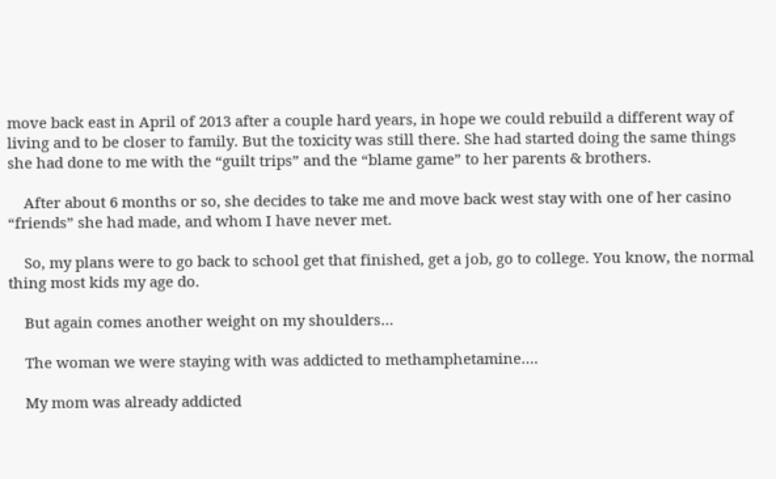move back east in April of 2013 after a couple hard years, in hope we could rebuild a different way of living and to be closer to family. But the toxicity was still there. She had started doing the same things she had done to me with the “guilt trips” and the “blame game” to her parents & brothers.

    After about 6 months or so, she decides to take me and move back west stay with one of her casino “friends” she had made, and whom I have never met.

    So, my plans were to go back to school get that finished, get a job, go to college. You know, the normal thing most kids my age do.

    But again comes another weight on my shoulders…

    The woman we were staying with was addicted to methamphetamine….

    My mom was already addicted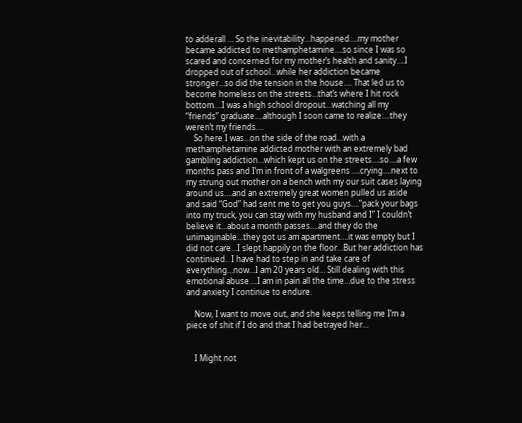to adderall … So the inevitability…happened….my mother became addicted to methamphetamine….so since I was so scared and concerned for my mother’s health and sanity….I dropped out of school…while her addiction became stronger…so did the tension in the house…. That led us to become homeless on the streets…that’s where I hit rock bottom….I was a high school dropout…watching all my “friends” graduate….although I soon came to realize….they weren’t my friends….
    So here I was…on the side of the road…with a methamphetamine addicted mother with an extremely bad gambling addiction…which kept us on the streets….so….a few months pass and I’m in front of a walgreens ….crying….next to my strung out mother on a bench with my our suit cases laying around us….and an extremely great women pulled us aside and said “God” had sent me to get you guys….”pack your bags into my truck, you can stay with my husband and I” I couldn’t believe it…about a month passes….and they do the unimaginable…they got us am apartment….it was empty but I did not care…I slept happily on the floor…But her addiction has continued.. I have had to step in and take care of everything…now…I am 20 years old… Still dealing with this emotional abuse….I am in pain all the time…due to the stress and anxiety I continue to endure.

    Now, I want to move out, and she keeps telling me I’m a piece of shit if I do and that I had betrayed her…


    I Might not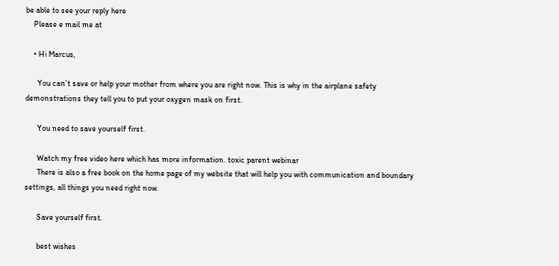be able to see your reply here
    Please e mail me at

    • Hi Marcus,

      You can’t save or help your mother from where you are right now. This is why in the airplane safety demonstrations they tell you to put your oxygen mask on first.

      You need to save yourself first.

      Watch my free video here which has more information. toxic parent webinar
      There is also a free book on the home page of my website that will help you with communication and boundary settings, all things you need right now.

      Save yourself first.

      best wishes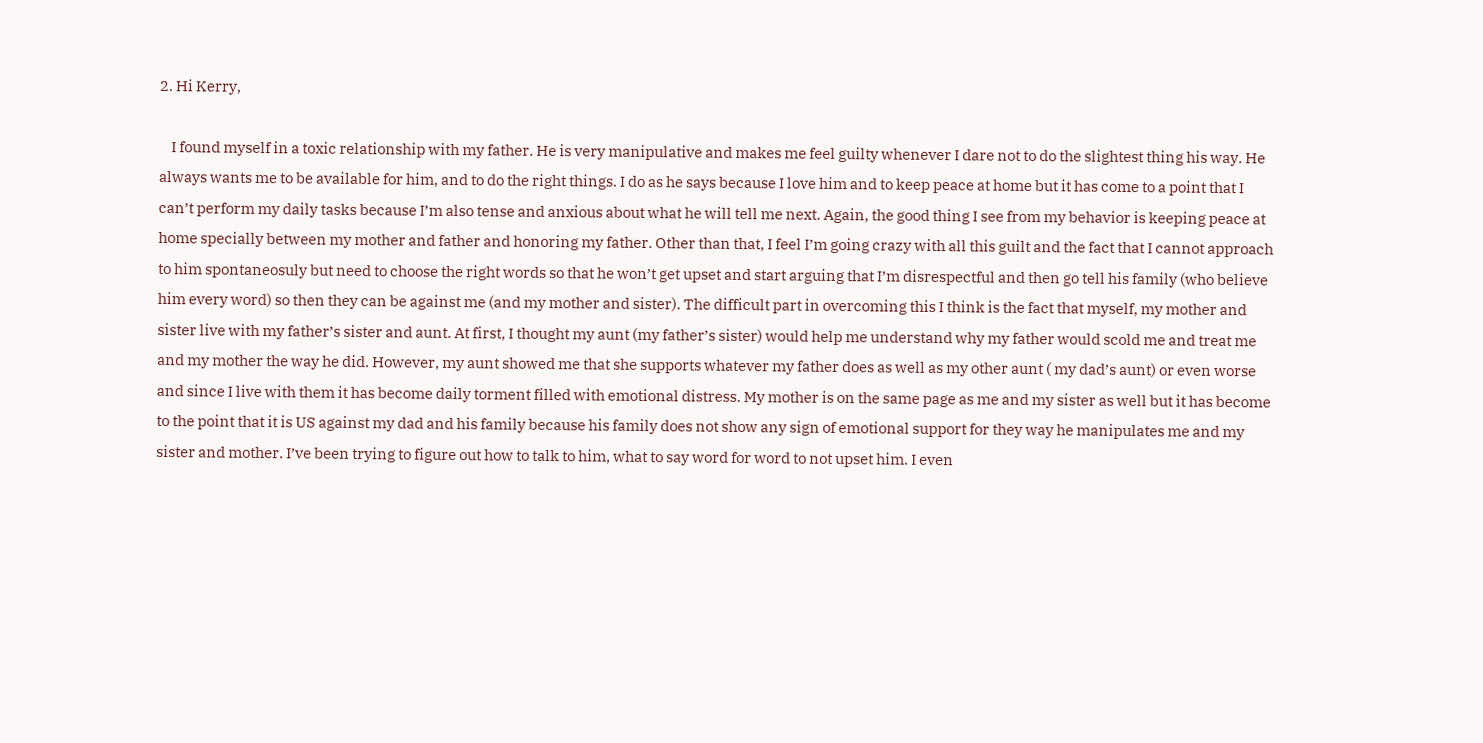2. Hi Kerry,

    I found myself in a toxic relationship with my father. He is very manipulative and makes me feel guilty whenever I dare not to do the slightest thing his way. He always wants me to be available for him, and to do the right things. I do as he says because I love him and to keep peace at home but it has come to a point that I can’t perform my daily tasks because I’m also tense and anxious about what he will tell me next. Again, the good thing I see from my behavior is keeping peace at home specially between my mother and father and honoring my father. Other than that, I feel I’m going crazy with all this guilt and the fact that I cannot approach to him spontaneosuly but need to choose the right words so that he won’t get upset and start arguing that I’m disrespectful and then go tell his family (who believe him every word) so then they can be against me (and my mother and sister). The difficult part in overcoming this I think is the fact that myself, my mother and sister live with my father’s sister and aunt. At first, I thought my aunt (my father’s sister) would help me understand why my father would scold me and treat me and my mother the way he did. However, my aunt showed me that she supports whatever my father does as well as my other aunt ( my dad’s aunt) or even worse and since I live with them it has become daily torment filled with emotional distress. My mother is on the same page as me and my sister as well but it has become to the point that it is US against my dad and his family because his family does not show any sign of emotional support for they way he manipulates me and my sister and mother. I’ve been trying to figure out how to talk to him, what to say word for word to not upset him. I even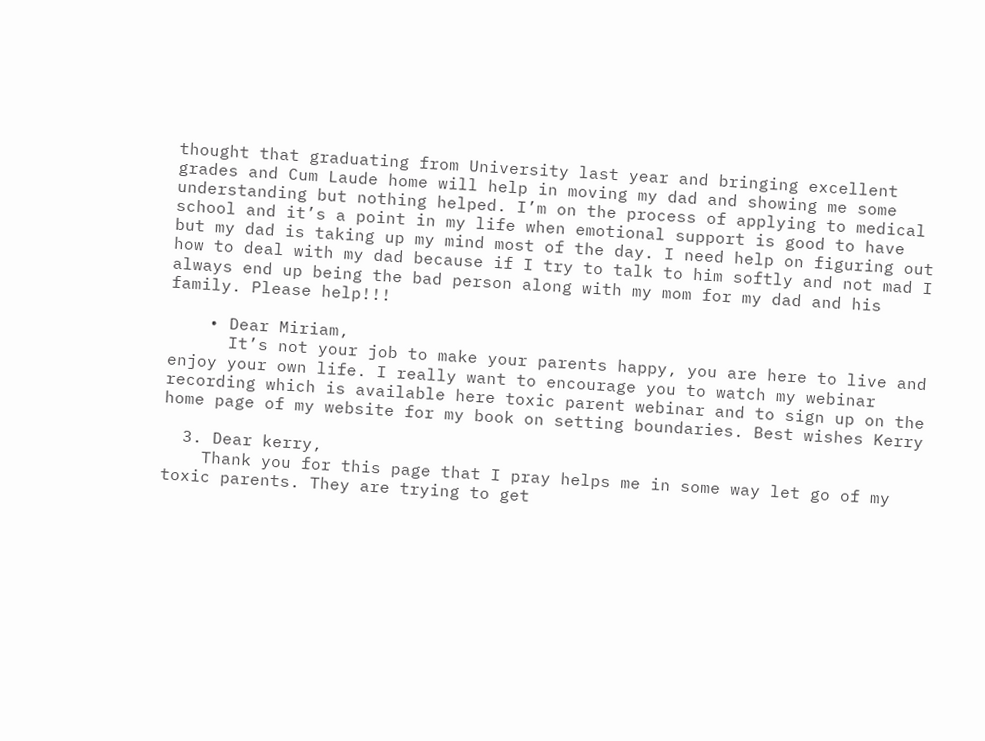thought that graduating from University last year and bringing excellent grades and Cum Laude home will help in moving my dad and showing me some understanding but nothing helped. I’m on the process of applying to medical school and it’s a point in my life when emotional support is good to have but my dad is taking up my mind most of the day. I need help on figuring out how to deal with my dad because if I try to talk to him softly and not mad I always end up being the bad person along with my mom for my dad and his family. Please help!!!

    • Dear Miriam,
      It’s not your job to make your parents happy, you are here to live and enjoy your own life. I really want to encourage you to watch my webinar recording which is available here toxic parent webinar and to sign up on the home page of my website for my book on setting boundaries. Best wishes Kerry

  3. Dear kerry,
    Thank you for this page that I pray helps me in some way let go of my toxic parents. They are trying to get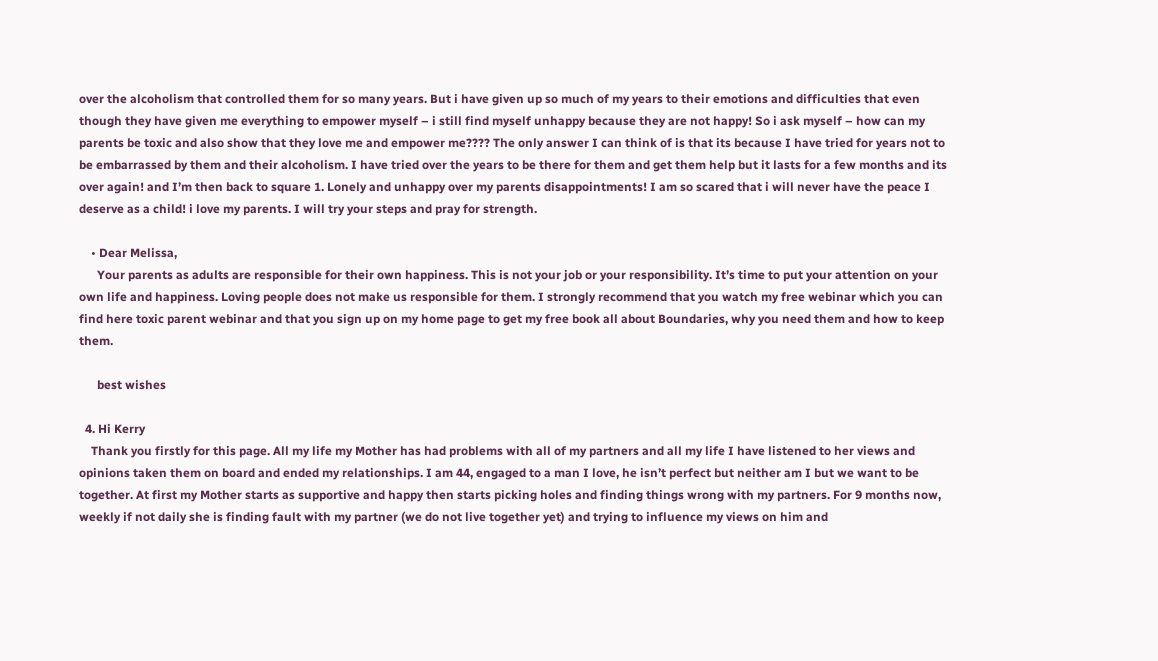over the alcoholism that controlled them for so many years. But i have given up so much of my years to their emotions and difficulties that even though they have given me everything to empower myself – i still find myself unhappy because they are not happy! So i ask myself – how can my parents be toxic and also show that they love me and empower me???? The only answer I can think of is that its because I have tried for years not to be embarrassed by them and their alcoholism. I have tried over the years to be there for them and get them help but it lasts for a few months and its over again! and I’m then back to square 1. Lonely and unhappy over my parents disappointments! I am so scared that i will never have the peace I deserve as a child! i love my parents. I will try your steps and pray for strength.

    • Dear Melissa,
      Your parents as adults are responsible for their own happiness. This is not your job or your responsibility. It’s time to put your attention on your own life and happiness. Loving people does not make us responsible for them. I strongly recommend that you watch my free webinar which you can find here toxic parent webinar and that you sign up on my home page to get my free book all about Boundaries, why you need them and how to keep them.

      best wishes

  4. Hi Kerry
    Thank you firstly for this page. All my life my Mother has had problems with all of my partners and all my life I have listened to her views and opinions taken them on board and ended my relationships. I am 44, engaged to a man I love, he isn’t perfect but neither am I but we want to be together. At first my Mother starts as supportive and happy then starts picking holes and finding things wrong with my partners. For 9 months now, weekly if not daily she is finding fault with my partner (we do not live together yet) and trying to influence my views on him and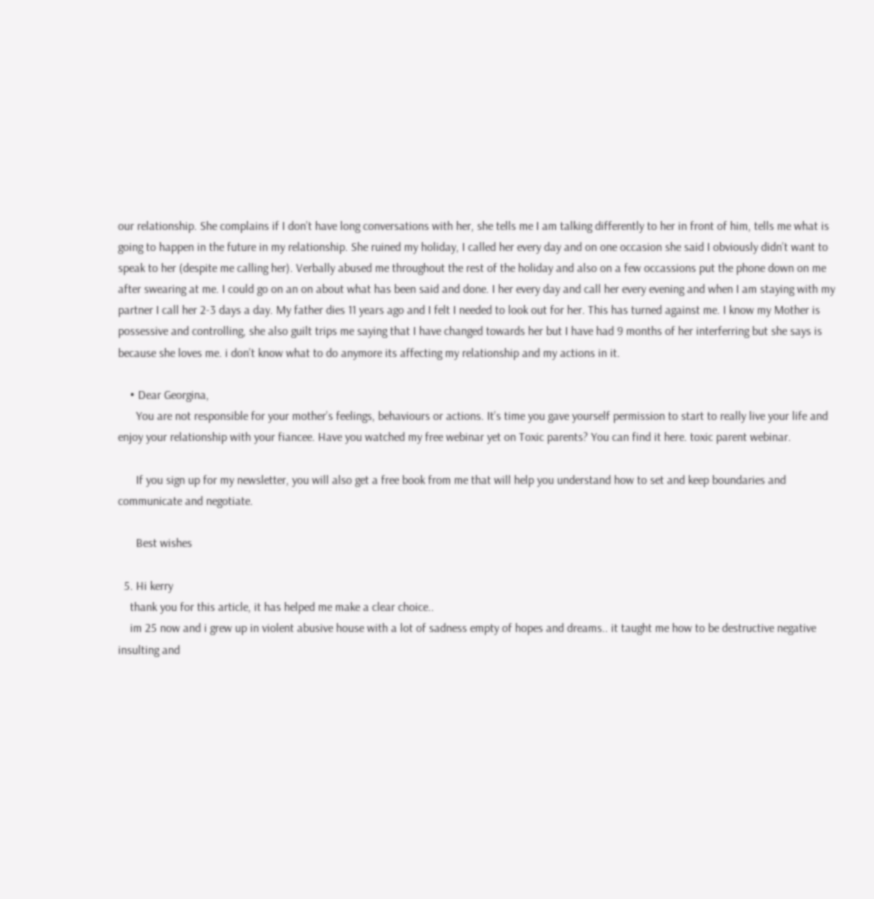our relationship. She complains if I don’t have long conversations with her, she tells me I am talking differently to her in front of him, tells me what is going to happen in the future in my relationship. She ruined my holiday, I called her every day and on one occasion she said I obviously didn’t want to speak to her (despite me calling her). Verbally abused me throughout the rest of the holiday and also on a few occassions put the phone down on me after swearing at me. I could go on an on about what has been said and done. I her every day and call her every evening and when I am staying with my partner I call her 2-3 days a day. My father dies 11 years ago and I felt I needed to look out for her. This has turned against me. I know my Mother is possessive and controlling, she also guilt trips me saying that I have changed towards her but I have had 9 months of her interferring but she says is because she loves me. i don’t know what to do anymore its affecting my relationship and my actions in it.

    • Dear Georgina,
      You are not responsible for your mother’s feelings, behaviours or actions. It’s time you gave yourself permission to start to really live your life and enjoy your relationship with your fiancee. Have you watched my free webinar yet on Toxic parents? You can find it here. toxic parent webinar.

      If you sign up for my newsletter, you will also get a free book from me that will help you understand how to set and keep boundaries and communicate and negotiate.

      Best wishes

  5. Hi kerry
    thank you for this article, it has helped me make a clear choice..
    im 25 now and i grew up in violent abusive house with a lot of sadness empty of hopes and dreams.. it taught me how to be destructive negative insulting and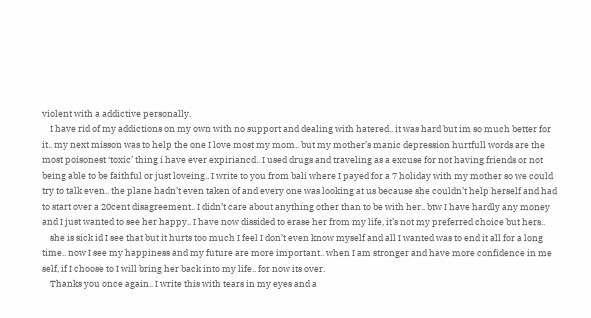violent with a addictive personally.
    I have rid of my addictions on my own with no support and dealing with hatered.. it was hard but im so much better for it.. my next misson was to help the one I love most my mom.. but my mother’s manic depression hurtfull words are the most poisonest ‘toxic’ thing i have ever expiriancd.. I used drugs and traveling as a excuse for not having friends or not being able to be faithful or just loveing.. I write to you from bali where I payed for a 7 holiday with my mother so we could try to talk even.. the plane hadn’t even taken of and every one was looking at us because she couldn’t help herself and had to start over a 20cent disagreement.. I didn’t care about anything other than to be with her.. btw I have hardly any money and I just wanted to see her happy.. I have now dissided to erase her from my life, it’s not my preferred choice but hers..
    she is sick id I see that but it hurts too much I feel I don’t even know myself and all I wanted was to end it all for a long time.. now I see my happiness and my future are more important.. when I am stronger and have more confidence in me self, if I choose to I will bring her back into my life.. for now its over.
    Thanks you once again.. I write this with tears in my eyes and a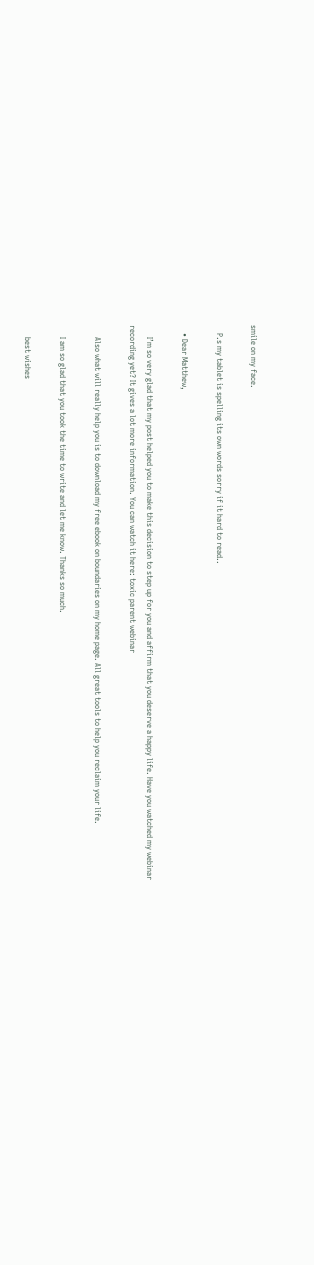smile on my face.

    P.s my tablet is spelling its own words sorry if it hard to read..

    • Dear Matthew,

      I’m so very glad that my post helped you to make this decision to step up for you and affirm that you deserve a happy life. Have you watched my webinar recording yet? It gives a lot more information. You can watch it here: toxic parent webinar

      Also what will really help you is to download my free ebook on boundaries on my home page. All great tools to help you reclaim your life.

      I am so glad that you took the time to write and let me know. Thanks so much.

      best wishes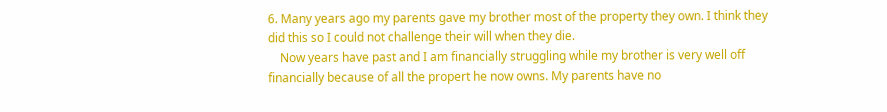6. Many years ago my parents gave my brother most of the property they own. I think they did this so I could not challenge their will when they die.
    Now years have past and I am financially struggling while my brother is very well off financially because of all the propert he now owns. My parents have no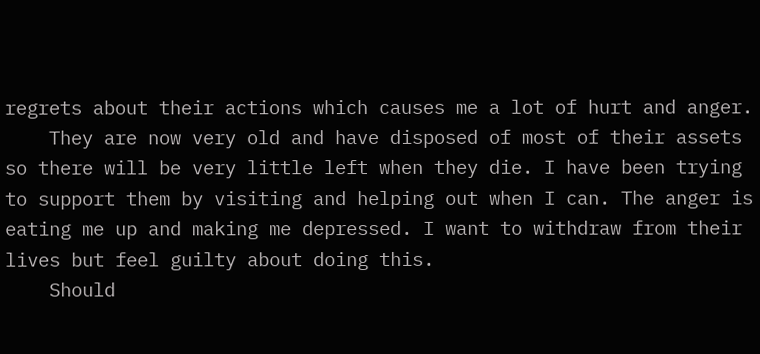regrets about their actions which causes me a lot of hurt and anger.
    They are now very old and have disposed of most of their assets so there will be very little left when they die. I have been trying to support them by visiting and helping out when I can. The anger is eating me up and making me depressed. I want to withdraw from their lives but feel guilty about doing this.
    Should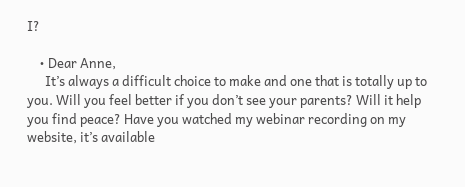I?

    • Dear Anne,
      It’s always a difficult choice to make and one that is totally up to you. Will you feel better if you don’t see your parents? Will it help you find peace? Have you watched my webinar recording on my website, it’s available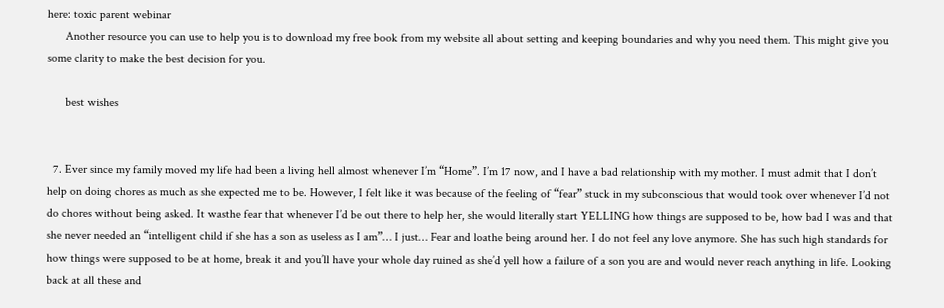here: toxic parent webinar
      Another resource you can use to help you is to download my free book from my website all about setting and keeping boundaries and why you need them. This might give you some clarity to make the best decision for you.

      best wishes


  7. Ever since my family moved my life had been a living hell almost whenever I’m “Home”. I’m 17 now, and I have a bad relationship with my mother. I must admit that I don’t help on doing chores as much as she expected me to be. However, I felt like it was because of the feeling of “fear” stuck in my subconscious that would took over whenever I’d not do chores without being asked. It wasthe fear that whenever I’d be out there to help her, she would literally start YELLING how things are supposed to be, how bad I was and that she never needed an “intelligent child if she has a son as useless as I am”… I just… Fear and loathe being around her. I do not feel any love anymore. She has such high standards for how things were supposed to be at home, break it and you’ll have your whole day ruined as she’d yell how a failure of a son you are and would never reach anything in life. Looking back at all these and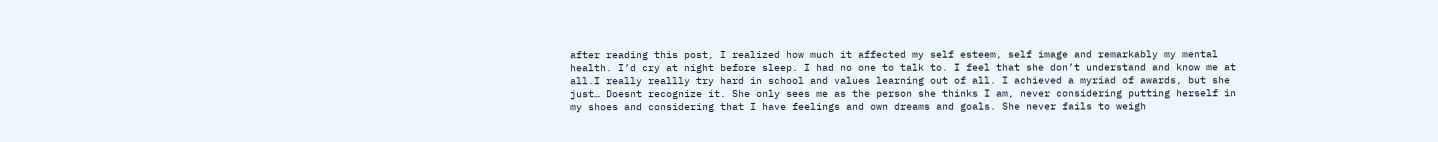after reading this post, I realized how much it affected my self esteem, self image and remarkably my mental health. I’d cry at night before sleep. I had no one to talk to. I feel that she don’t understand and know me at all.I really reallly try hard in school and values learning out of all. I achieved a myriad of awards, but she just… Doesnt recognize it. She only sees me as the person she thinks I am, never considering putting herself in my shoes and considering that I have feelings and own dreams and goals. She never fails to weigh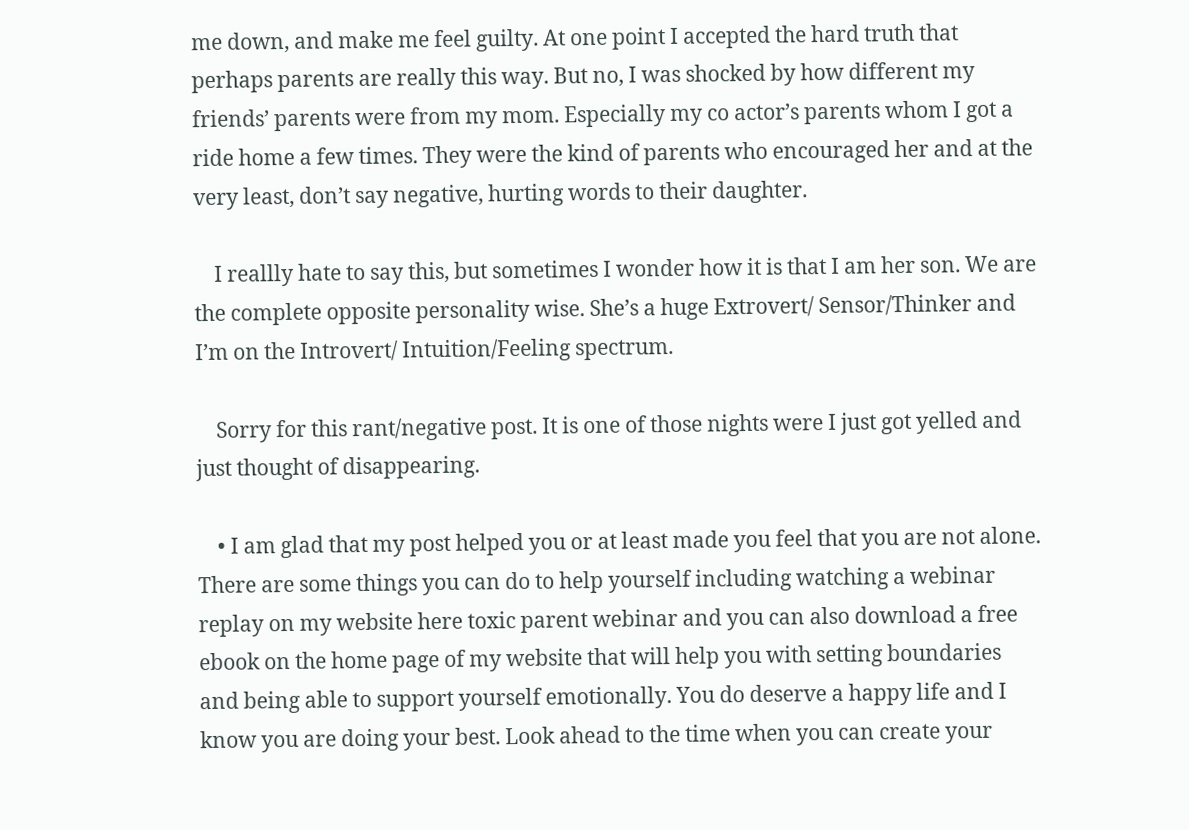me down, and make me feel guilty. At one point I accepted the hard truth that perhaps parents are really this way. But no, I was shocked by how different my friends’ parents were from my mom. Especially my co actor’s parents whom I got a ride home a few times. They were the kind of parents who encouraged her and at the very least, don’t say negative, hurting words to their daughter.

    I reallly hate to say this, but sometimes I wonder how it is that I am her son. We are the complete opposite personality wise. She’s a huge Extrovert/ Sensor/Thinker and I’m on the Introvert/ Intuition/Feeling spectrum.

    Sorry for this rant/negative post. It is one of those nights were I just got yelled and just thought of disappearing.

    • I am glad that my post helped you or at least made you feel that you are not alone. There are some things you can do to help yourself including watching a webinar replay on my website here toxic parent webinar and you can also download a free ebook on the home page of my website that will help you with setting boundaries and being able to support yourself emotionally. You do deserve a happy life and I know you are doing your best. Look ahead to the time when you can create your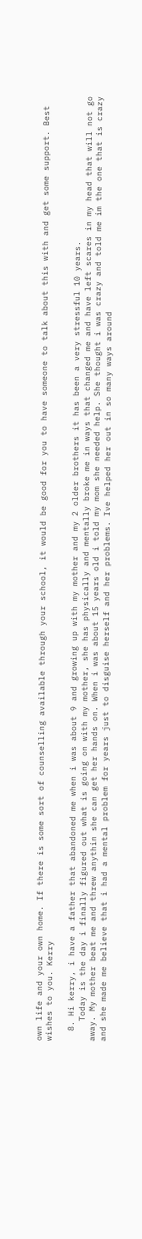own life and your own home. If there is some sort of counselling available through your school, it would be good for you to have someone to talk about this with and get some support. Best wishes to you. Kerry

  8. Hi kerry, i have a father that abandoned me when i was about 9 and growing up with my mother and my 2 older brothers it has been a very stressful 10 years.
    Today is the day i finally figured out what is going on with my mother, she has physically and mentally broke me in ways that changed me and have left scares in my head that will not go away. My mother beat me and threw anythin she can get her hands on. When i was about 15 years old i told my mom she needed help. She thought i was crazy and told me im the one that is crazy and she made me believe that i had a mental problem for years just to disguise herself and her problems. Ive helped her out in so many ways around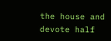the house and devote half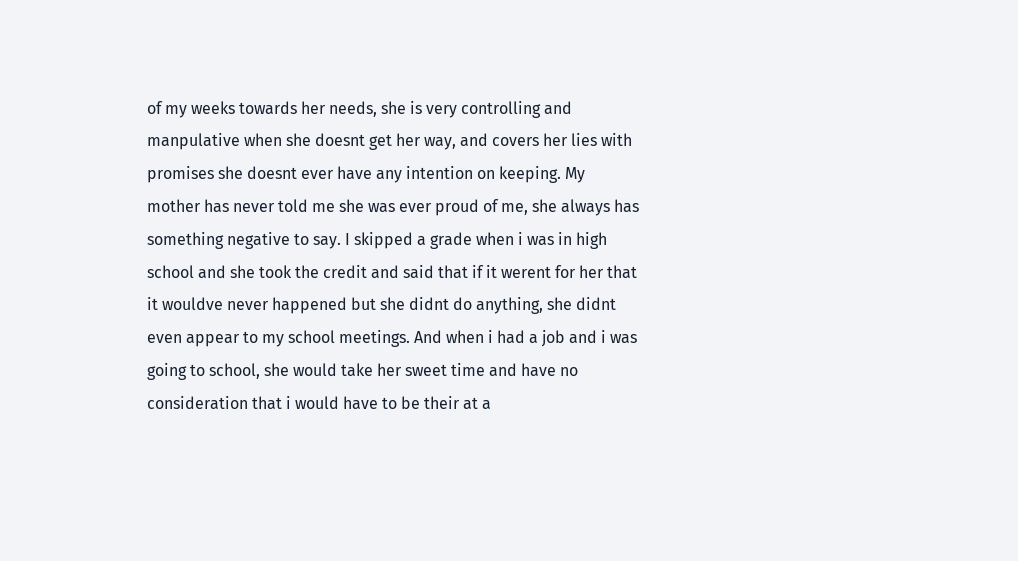of my weeks towards her needs, she is very controlling and manpulative when she doesnt get her way, and covers her lies with promises she doesnt ever have any intention on keeping. My mother has never told me she was ever proud of me, she always has something negative to say. I skipped a grade when i was in high school and she took the credit and said that if it werent for her that it wouldve never happened but she didnt do anything, she didnt even appear to my school meetings. And when i had a job and i was going to school, she would take her sweet time and have no consideration that i would have to be their at a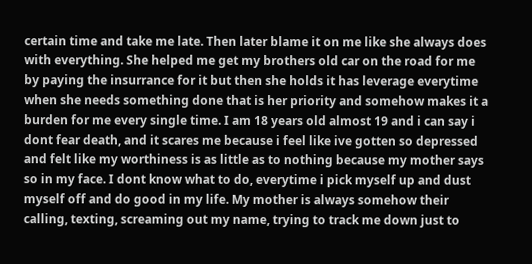certain time and take me late. Then later blame it on me like she always does with everything. She helped me get my brothers old car on the road for me by paying the insurrance for it but then she holds it has leverage everytime when she needs something done that is her priority and somehow makes it a burden for me every single time. I am 18 years old almost 19 and i can say i dont fear death, and it scares me because i feel like ive gotten so depressed and felt like my worthiness is as little as to nothing because my mother says so in my face. I dont know what to do, everytime i pick myself up and dust myself off and do good in my life. My mother is always somehow their calling, texting, screaming out my name, trying to track me down just to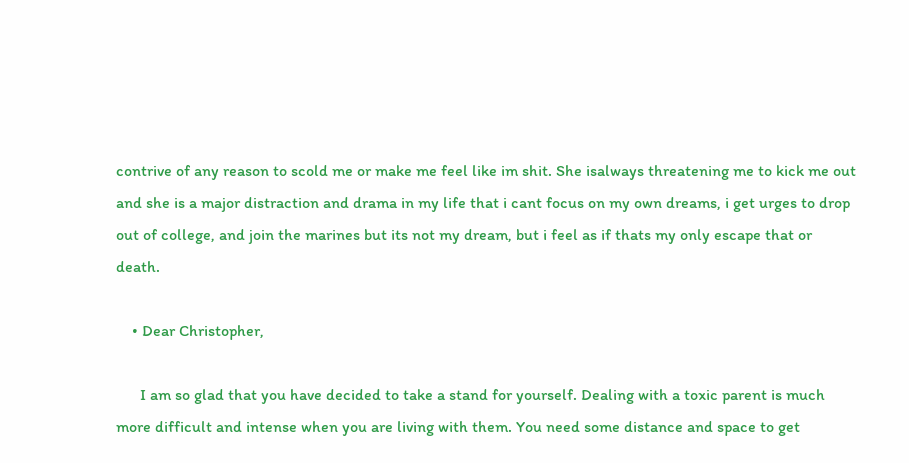contrive of any reason to scold me or make me feel like im shit. She isalways threatening me to kick me out and she is a major distraction and drama in my life that i cant focus on my own dreams, i get urges to drop out of college, and join the marines but its not my dream, but i feel as if thats my only escape that or death.

    • Dear Christopher,

      I am so glad that you have decided to take a stand for yourself. Dealing with a toxic parent is much more difficult and intense when you are living with them. You need some distance and space to get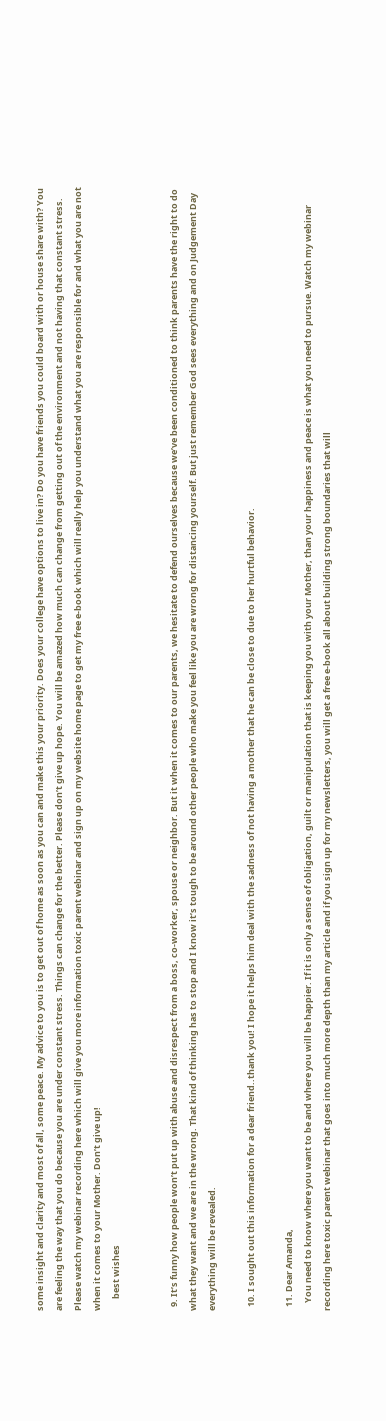some insight and clarity and most of all, some peace. My advice to you is to get out of home as soon as you can and make this your priority. Does your college have options to live in? Do you have friends you could board with or house share with? You are feeling the way that you do because you are under constant stress. Things can change for the better. Please don’t give up hope. You will be amazed how much can change from getting out of the environment and not having that constant stress. Please watch my webinar recording here which will give you more information toxic parent webinar and sign up on my website home page to get my free e-book which will really help you understand what you are responsible for and what you are not when it comes to your Mother. Don’t give up!
      best wishes


  9. It’s funny how people won’t put up with abuse and disrespect from a boss, co-worker, spouse or neighbor. But it when it comes to our parents, we hesitate to defend ourselves because we’ve been conditioned to think parents have the right to do what they want and we are in the wrong. That kind of thinking has to stop and I know it’s tough to be around other people who make you feel like you are wrong for distancing yourself. But just remember God sees everything and on Judgement Day everything will be revealed.

  10. I sought out this information for a dear friend..thank you! I hope it helps him deal with the sadness of not having a mother that he can be close to due to her hurtful behavior.

  11. Dear Amanda,
    You need to know where you want to be and where you will be happier. If it is only a sense of obligation, guilt or manipulation that is keeping you with your Mother, than your happiness and peace is what you need to pursue. Watch my webinar recording here toxic parent webinar that goes into much more depth than my article and if you sign up for my newsletters, you will get a free e-book all about building strong boundaries that will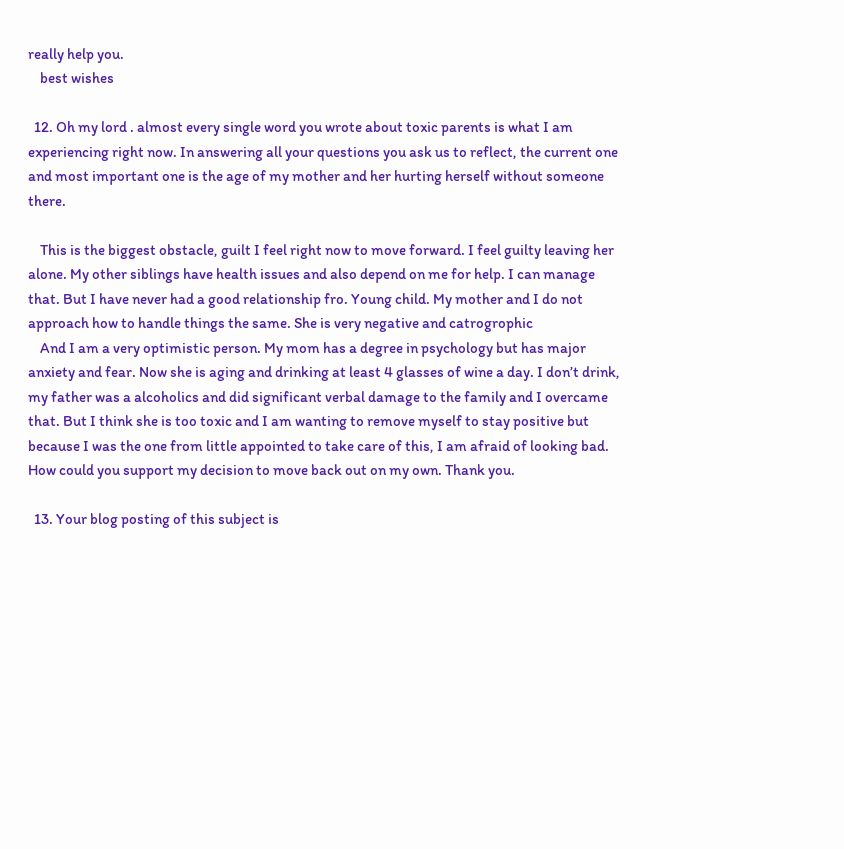really help you.
    best wishes

  12. Oh my lord . almost every single word you wrote about toxic parents is what I am experiencing right now. In answering all your questions you ask us to reflect, the current one and most important one is the age of my mother and her hurting herself without someone there.

    This is the biggest obstacle, guilt I feel right now to move forward. I feel guilty leaving her alone. My other siblings have health issues and also depend on me for help. I can manage that. But I have never had a good relationship fro. Young child. My mother and I do not approach how to handle things the same. She is very negative and catrogrophic
    And I am a very optimistic person. My mom has a degree in psychology but has major anxiety and fear. Now she is aging and drinking at least 4 glasses of wine a day. I don’t drink, my father was a alcoholics and did significant verbal damage to the family and I overcame that. But I think she is too toxic and I am wanting to remove myself to stay positive but because I was the one from little appointed to take care of this, I am afraid of looking bad. How could you support my decision to move back out on my own. Thank you.

  13. Your blog posting of this subject is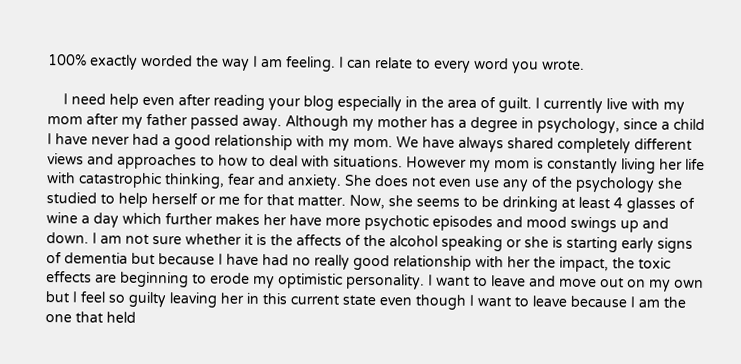100% exactly worded the way I am feeling. I can relate to every word you wrote.

    I need help even after reading your blog especially in the area of guilt. I currently live with my mom after my father passed away. Although my mother has a degree in psychology, since a child I have never had a good relationship with my mom. We have always shared completely different views and approaches to how to deal with situations. However my mom is constantly living her life with catastrophic thinking, fear and anxiety. She does not even use any of the psychology she studied to help herself or me for that matter. Now, she seems to be drinking at least 4 glasses of wine a day which further makes her have more psychotic episodes and mood swings up and down. I am not sure whether it is the affects of the alcohol speaking or she is starting early signs of dementia but because I have had no really good relationship with her the impact, the toxic effects are beginning to erode my optimistic personality. I want to leave and move out on my own but I feel so guilty leaving her in this current state even though I want to leave because I am the one that held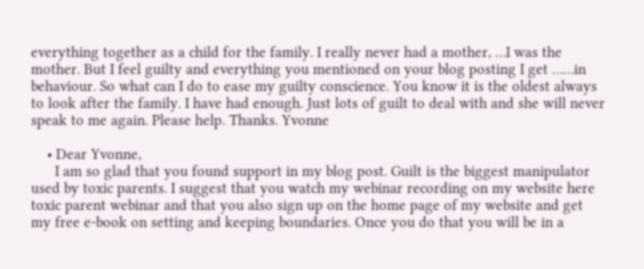everything together as a child for the family. I really never had a mother, …I was the mother. But I feel guilty and everything you mentioned on your blog posting I get ……in behaviour. So what can I do to ease my guilty conscience. You know it is the oldest always to look after the family. I have had enough. Just lots of guilt to deal with and she will never speak to me again. Please help. Thanks. Yvonne

    • Dear Yvonne,
      I am so glad that you found support in my blog post. Guilt is the biggest manipulator used by toxic parents. I suggest that you watch my webinar recording on my website here toxic parent webinar and that you also sign up on the home page of my website and get my free e-book on setting and keeping boundaries. Once you do that you will be in a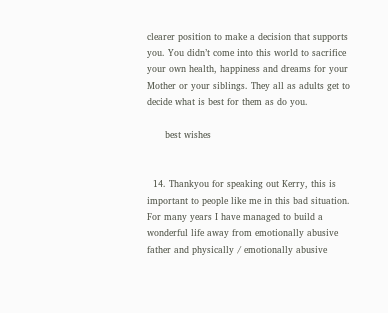clearer position to make a decision that supports you. You didn’t come into this world to sacrifice your own health, happiness and dreams for your Mother or your siblings. They all as adults get to decide what is best for them as do you.

      best wishes


  14. Thankyou for speaking out Kerry, this is important to people like me in this bad situation. For many years I have managed to build a wonderful life away from emotionally abusive father and physically / emotionally abusive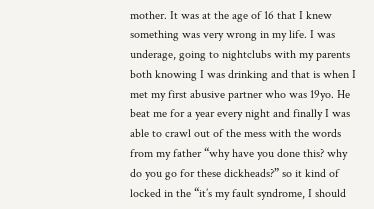mother. It was at the age of 16 that I knew something was very wrong in my life. I was underage, going to nightclubs with my parents both knowing I was drinking and that is when I met my first abusive partner who was 19yo. He beat me for a year every night and finally I was able to crawl out of the mess with the words from my father “why have you done this? why do you go for these dickheads?” so it kind of locked in the “it’s my fault syndrome, I should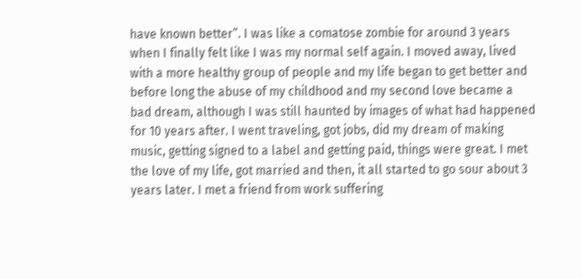have known better”. I was like a comatose zombie for around 3 years when I finally felt like I was my normal self again. I moved away, lived with a more healthy group of people and my life began to get better and before long the abuse of my childhood and my second love became a bad dream, although I was still haunted by images of what had happened for 10 years after. I went traveling, got jobs, did my dream of making music, getting signed to a label and getting paid, things were great. I met the love of my life, got married and then, it all started to go sour about 3 years later. I met a friend from work suffering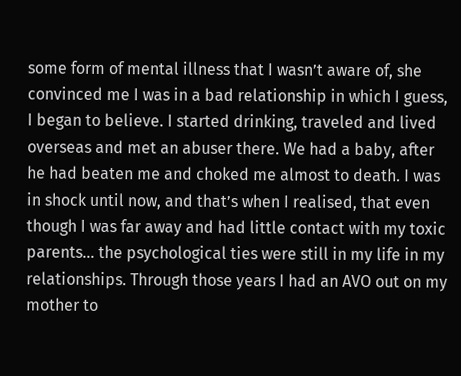some form of mental illness that I wasn’t aware of, she convinced me I was in a bad relationship in which I guess, I began to believe. I started drinking, traveled and lived overseas and met an abuser there. We had a baby, after he had beaten me and choked me almost to death. I was in shock until now, and that’s when I realised, that even though I was far away and had little contact with my toxic parents… the psychological ties were still in my life in my relationships. Through those years I had an AVO out on my mother to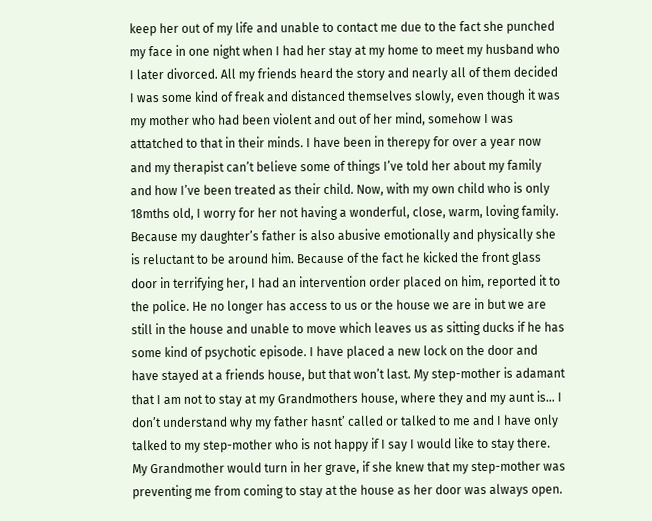keep her out of my life and unable to contact me due to the fact she punched my face in one night when I had her stay at my home to meet my husband who I later divorced. All my friends heard the story and nearly all of them decided I was some kind of freak and distanced themselves slowly, even though it was my mother who had been violent and out of her mind, somehow I was attatched to that in their minds. I have been in therepy for over a year now and my therapist can’t believe some of things I’ve told her about my family and how I’ve been treated as their child. Now, with my own child who is only 18mths old, I worry for her not having a wonderful, close, warm, loving family. Because my daughter’s father is also abusive emotionally and physically she is reluctant to be around him. Because of the fact he kicked the front glass door in terrifying her, I had an intervention order placed on him, reported it to the police. He no longer has access to us or the house we are in but we are still in the house and unable to move which leaves us as sitting ducks if he has some kind of psychotic episode. I have placed a new lock on the door and have stayed at a friends house, but that won’t last. My step-mother is adamant that I am not to stay at my Grandmothers house, where they and my aunt is… I don’t understand why my father hasnt’ called or talked to me and I have only talked to my step-mother who is not happy if I say I would like to stay there. My Grandmother would turn in her grave, if she knew that my step-mother was preventing me from coming to stay at the house as her door was always open.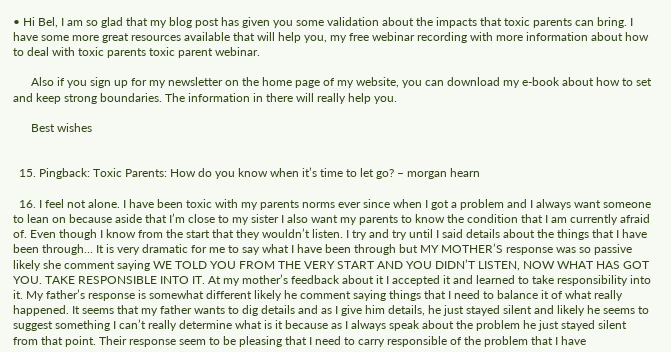• Hi Bel, I am so glad that my blog post has given you some validation about the impacts that toxic parents can bring. I have some more great resources available that will help you, my free webinar recording with more information about how to deal with toxic parents toxic parent webinar.

      Also if you sign up for my newsletter on the home page of my website, you can download my e-book about how to set and keep strong boundaries. The information in there will really help you.

      Best wishes


  15. Pingback: Toxic Parents: How do you know when it’s time to let go? – morgan hearn

  16. I feel not alone. I have been toxic with my parents norms ever since when I got a problem and I always want someone to lean on because aside that I’m close to my sister I also want my parents to know the condition that I am currently afraid of. Even though I know from the start that they wouldn’t listen. I try and try until I said details about the things that I have been through… It is very dramatic for me to say what I have been through but MY MOTHER’S response was so passive likely she comment saying WE TOLD YOU FROM THE VERY START AND YOU DIDN’T LISTEN, NOW WHAT HAS GOT YOU. TAKE RESPONSIBLE INTO IT. At my mother’s feedback about it I accepted it and learned to take responsibility into it. My father’s response is somewhat different likely he comment saying things that I need to balance it of what really happened. It seems that my father wants to dig details and as I give him details, he just stayed silent and likely he seems to suggest something I can’t really determine what is it because as I always speak about the problem he just stayed silent from that point. Their response seem to be pleasing that I need to carry responsible of the problem that I have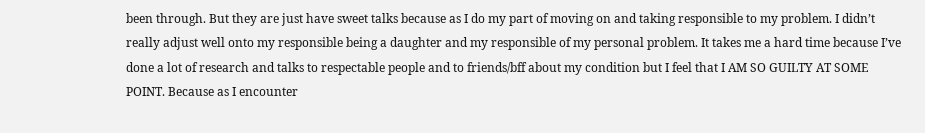been through. But they are just have sweet talks because as I do my part of moving on and taking responsible to my problem. I didn’t really adjust well onto my responsible being a daughter and my responsible of my personal problem. It takes me a hard time because I’ve done a lot of research and talks to respectable people and to friends/bff about my condition but I feel that I AM SO GUILTY AT SOME POINT. Because as I encounter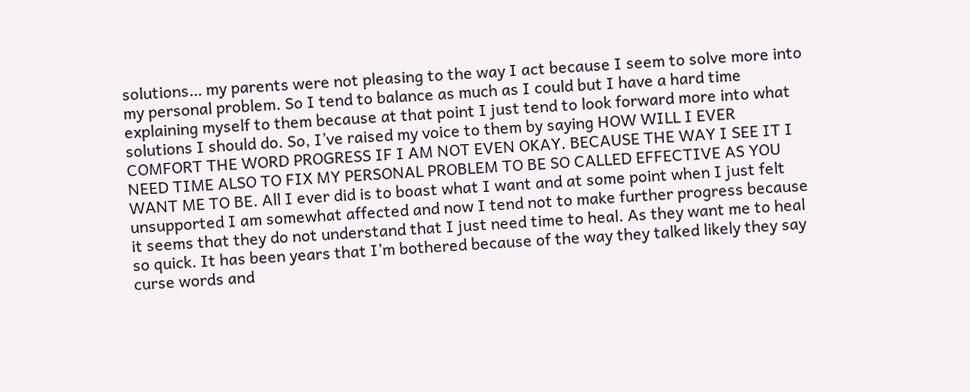solutions… my parents were not pleasing to the way I act because I seem to solve more into my personal problem. So I tend to balance as much as I could but I have a hard time explaining myself to them because at that point I just tend to look forward more into what solutions I should do. So, I’ve raised my voice to them by saying HOW WILL I EVER COMFORT THE WORD PROGRESS IF I AM NOT EVEN OKAY. BECAUSE THE WAY I SEE IT I NEED TIME ALSO TO FIX MY PERSONAL PROBLEM TO BE SO CALLED EFFECTIVE AS YOU WANT ME TO BE. All I ever did is to boast what I want and at some point when I just felt unsupported I am somewhat affected and now I tend not to make further progress because it seems that they do not understand that I just need time to heal. As they want me to heal so quick. It has been years that I’m bothered because of the way they talked likely they say curse words and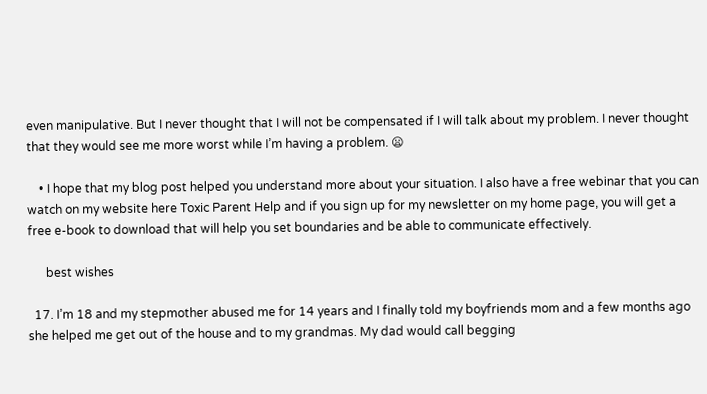even manipulative. But I never thought that I will not be compensated if I will talk about my problem. I never thought that they would see me more worst while I’m having a problem. 😦

    • I hope that my blog post helped you understand more about your situation. I also have a free webinar that you can watch on my website here Toxic Parent Help and if you sign up for my newsletter on my home page, you will get a free e-book to download that will help you set boundaries and be able to communicate effectively.

      best wishes

  17. I’m 18 and my stepmother abused me for 14 years and I finally told my boyfriends mom and a few months ago she helped me get out of the house and to my grandmas. My dad would call begging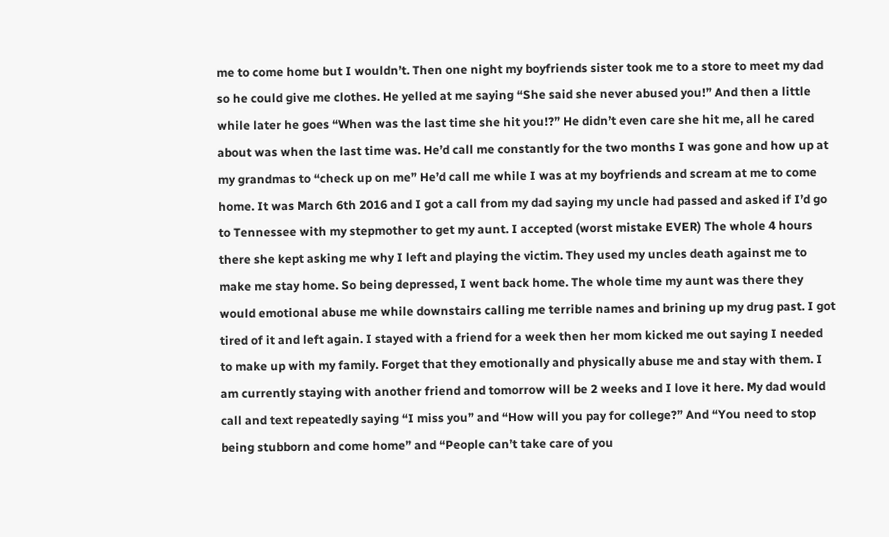me to come home but I wouldn’t. Then one night my boyfriends sister took me to a store to meet my dad so he could give me clothes. He yelled at me saying “She said she never abused you!” And then a little while later he goes “When was the last time she hit you!?” He didn’t even care she hit me, all he cared about was when the last time was. He’d call me constantly for the two months I was gone and how up at my grandmas to “check up on me” He’d call me while I was at my boyfriends and scream at me to come home. It was March 6th 2016 and I got a call from my dad saying my uncle had passed and asked if I’d go to Tennessee with my stepmother to get my aunt. I accepted (worst mistake EVER) The whole 4 hours there she kept asking me why I left and playing the victim. They used my uncles death against me to make me stay home. So being depressed, I went back home. The whole time my aunt was there they would emotional abuse me while downstairs calling me terrible names and brining up my drug past. I got tired of it and left again. I stayed with a friend for a week then her mom kicked me out saying I needed to make up with my family. Forget that they emotionally and physically abuse me and stay with them. I am currently staying with another friend and tomorrow will be 2 weeks and I love it here. My dad would call and text repeatedly saying “I miss you” and “How will you pay for college?” And “You need to stop being stubborn and come home” and “People can’t take care of you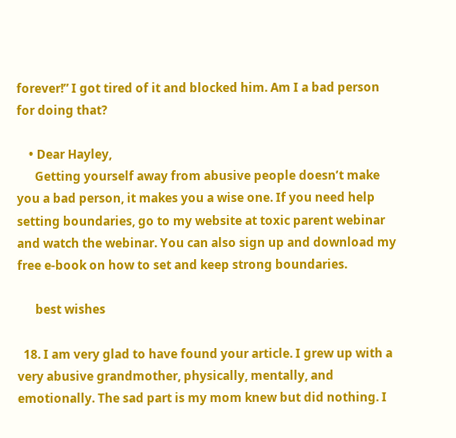forever!” I got tired of it and blocked him. Am I a bad person for doing that?

    • Dear Hayley,
      Getting yourself away from abusive people doesn’t make you a bad person, it makes you a wise one. If you need help setting boundaries, go to my website at toxic parent webinar and watch the webinar. You can also sign up and download my free e-book on how to set and keep strong boundaries.

      best wishes

  18. I am very glad to have found your article. I grew up with a very abusive grandmother, physically, mentally, and emotionally. The sad part is my mom knew but did nothing. I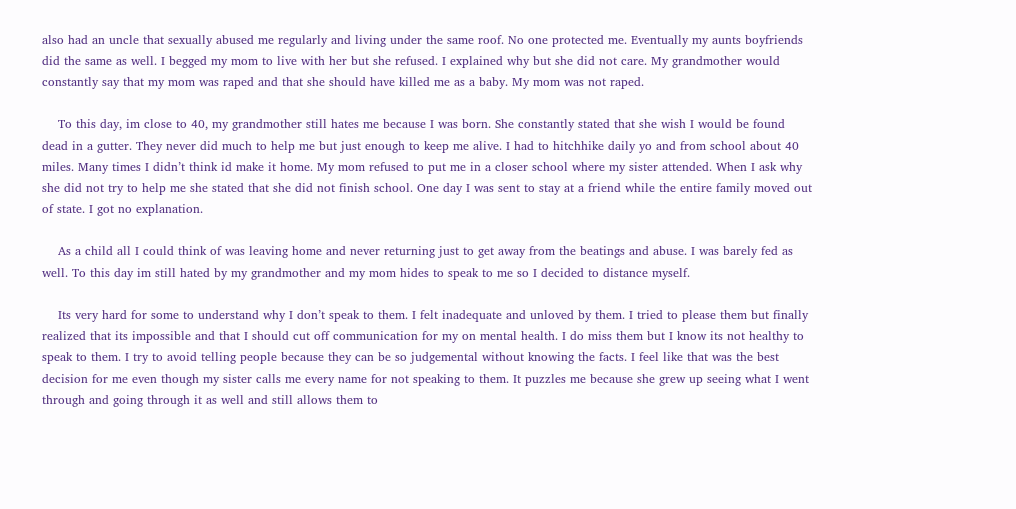also had an uncle that sexually abused me regularly and living under the same roof. No one protected me. Eventually my aunts boyfriends did the same as well. I begged my mom to live with her but she refused. I explained why but she did not care. My grandmother would constantly say that my mom was raped and that she should have killed me as a baby. My mom was not raped.

    To this day, im close to 40, my grandmother still hates me because I was born. She constantly stated that she wish I would be found dead in a gutter. They never did much to help me but just enough to keep me alive. I had to hitchhike daily yo and from school about 40 miles. Many times I didn’t think id make it home. My mom refused to put me in a closer school where my sister attended. When I ask why she did not try to help me she stated that she did not finish school. One day I was sent to stay at a friend while the entire family moved out of state. I got no explanation.

    As a child all I could think of was leaving home and never returning just to get away from the beatings and abuse. I was barely fed as well. To this day im still hated by my grandmother and my mom hides to speak to me so I decided to distance myself.

    Its very hard for some to understand why I don’t speak to them. I felt inadequate and unloved by them. I tried to please them but finally realized that its impossible and that I should cut off communication for my on mental health. I do miss them but I know its not healthy to speak to them. I try to avoid telling people because they can be so judgemental without knowing the facts. I feel like that was the best decision for me even though my sister calls me every name for not speaking to them. It puzzles me because she grew up seeing what I went through and going through it as well and still allows them to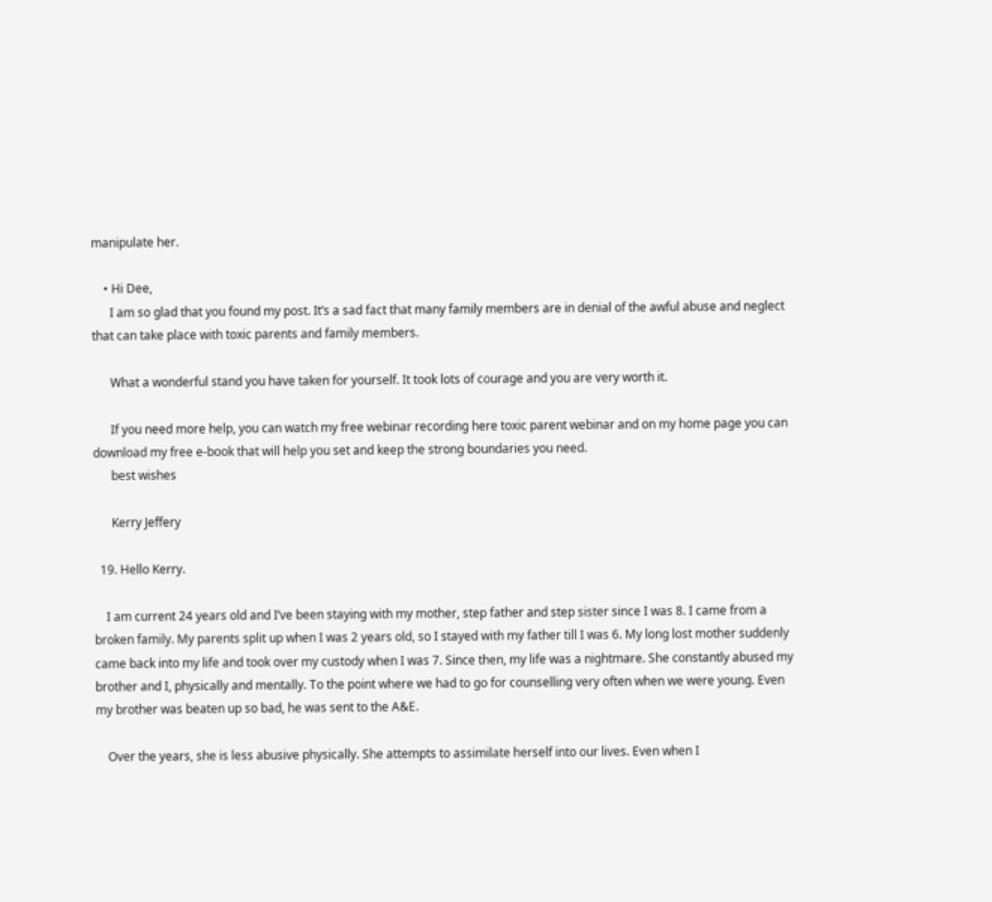manipulate her.

    • Hi Dee,
      I am so glad that you found my post. It’s a sad fact that many family members are in denial of the awful abuse and neglect that can take place with toxic parents and family members.

      What a wonderful stand you have taken for yourself. It took lots of courage and you are very worth it.

      If you need more help, you can watch my free webinar recording here toxic parent webinar and on my home page you can download my free e-book that will help you set and keep the strong boundaries you need.
      best wishes

      Kerry Jeffery

  19. Hello Kerry.

    I am current 24 years old and I’ve been staying with my mother, step father and step sister since I was 8. I came from a broken family. My parents split up when I was 2 years old, so I stayed with my father till I was 6. My long lost mother suddenly came back into my life and took over my custody when I was 7. Since then, my life was a nightmare. She constantly abused my brother and I, physically and mentally. To the point where we had to go for counselling very often when we were young. Even my brother was beaten up so bad, he was sent to the A&E.

    Over the years, she is less abusive physically. She attempts to assimilate herself into our lives. Even when I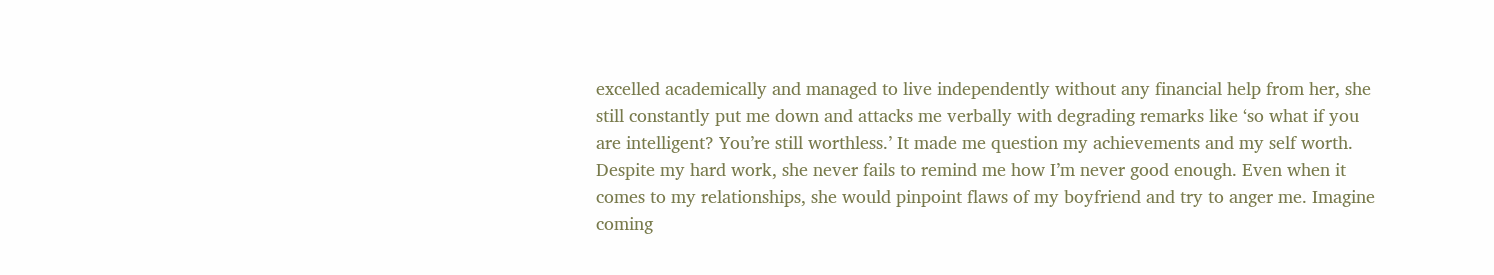excelled academically and managed to live independently without any financial help from her, she still constantly put me down and attacks me verbally with degrading remarks like ‘so what if you are intelligent? You’re still worthless.’ It made me question my achievements and my self worth. Despite my hard work, she never fails to remind me how I’m never good enough. Even when it comes to my relationships, she would pinpoint flaws of my boyfriend and try to anger me. Imagine coming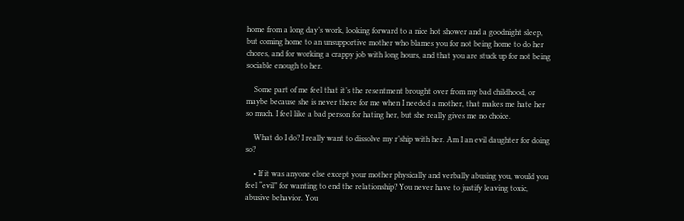home from a long day’s work, looking forward to a nice hot shower and a goodnight sleep, but coming home to an unsupportive mother who blames you for not being home to do her chores, and for working a crappy job with long hours, and that you are stuck up for not being sociable enough to her.

    Some part of me feel that it’s the resentment brought over from my bad childhood, or maybe because she is never there for me when I needed a mother, that makes me hate her so much. I feel like a bad person for hating her, but she really gives me no choice.

    What do I do? I really want to dissolve my r’ship with her. Am I an evil daughter for doing so?

    • If it was anyone else except your mother physically and verbally abusing you, would you feel “evil” for wanting to end the relationship? You never have to justify leaving toxic, abusive behavior. You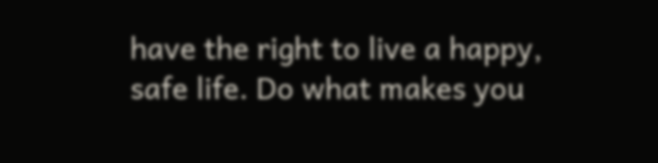have the right to live a happy, safe life. Do what makes you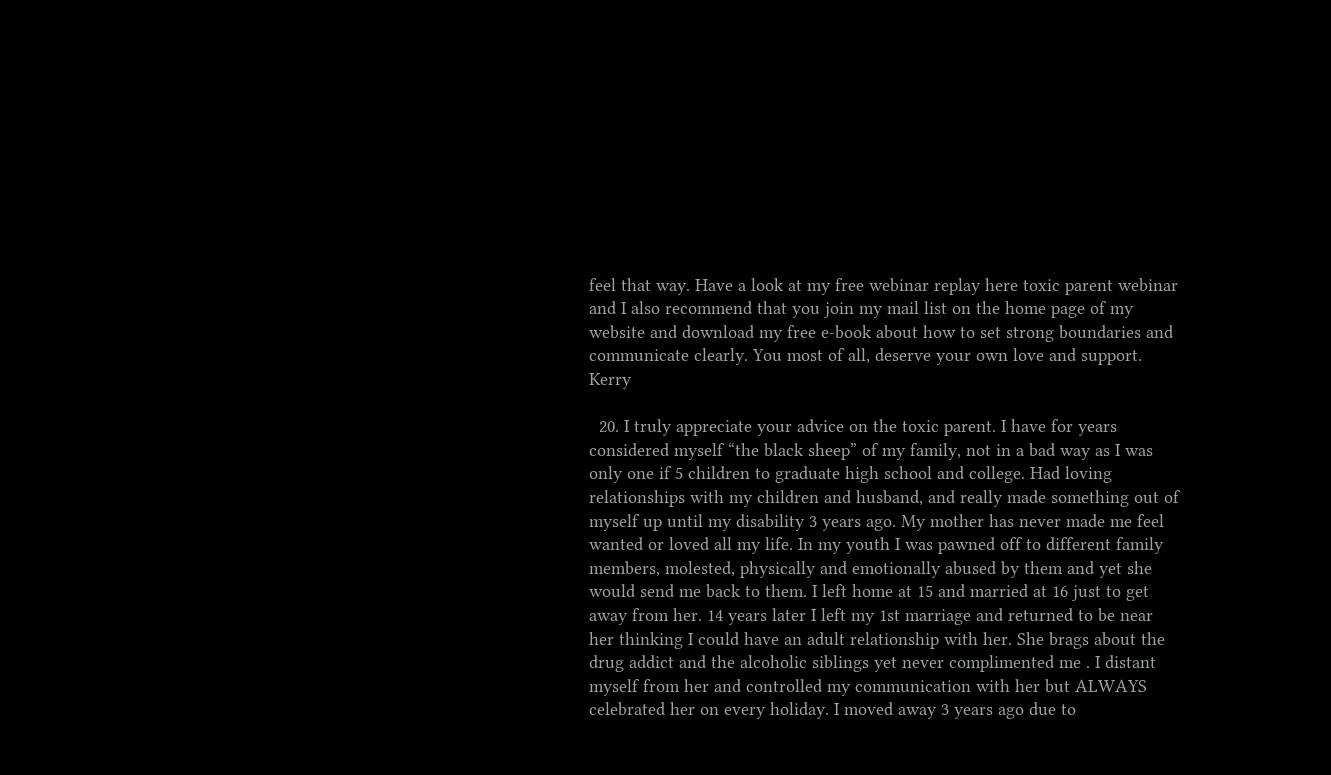feel that way. Have a look at my free webinar replay here toxic parent webinar and I also recommend that you join my mail list on the home page of my website and download my free e-book about how to set strong boundaries and communicate clearly. You most of all, deserve your own love and support. Kerry

  20. I truly appreciate your advice on the toxic parent. I have for years considered myself “the black sheep” of my family, not in a bad way as I was only one if 5 children to graduate high school and college. Had loving relationships with my children and husband, and really made something out of myself up until my disability 3 years ago. My mother has never made me feel wanted or loved all my life. In my youth I was pawned off to different family members, molested, physically and emotionally abused by them and yet she would send me back to them. I left home at 15 and married at 16 just to get away from her. 14 years later I left my 1st marriage and returned to be near her thinking I could have an adult relationship with her. She brags about the drug addict and the alcoholic siblings yet never complimented me . I distant myself from her and controlled my communication with her but ALWAYS celebrated her on every holiday. I moved away 3 years ago due to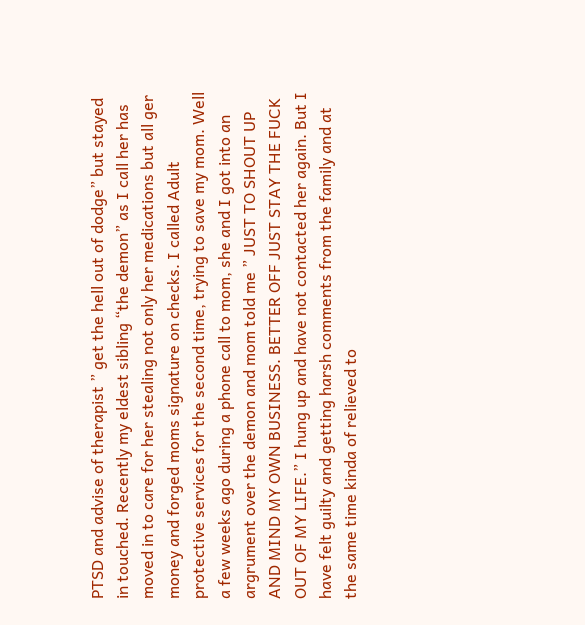PTSD and advise of therapist ” get the hell out of dodge” but stayed in touched. Recently my eldest sibling “the demon” as I call her has moved in to care for her stealing not only her medications but all ger money and forged moms signature on checks. I called Adult protective services for the second time, trying to save my mom. Well a few weeks ago during a phone call to mom, she and I got into an argrument over the demon and mom told me ” JUST TO SHOUT UP AND MIND MY OWN BUSINESS. BETTER OFF JUST STAY THE FUCK OUT OF MY LIFE.” I hung up and have not contacted her again. But I have felt guilty and getting harsh comments from the family and at the same time kinda of relieved to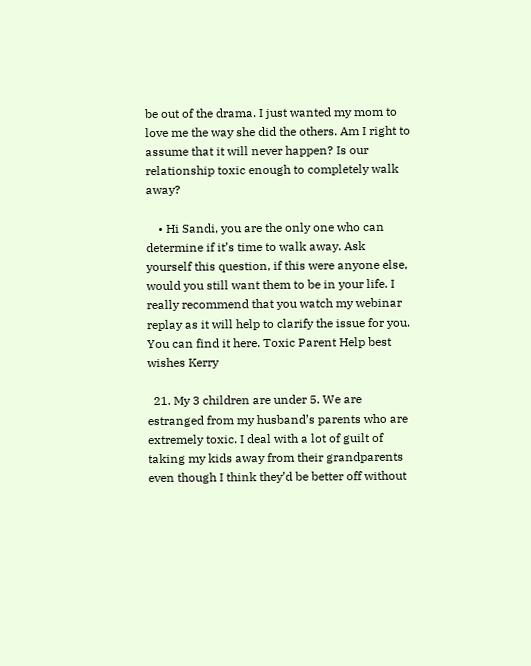be out of the drama. I just wanted my mom to love me the way she did the others. Am I right to assume that it will never happen? Is our relationship toxic enough to completely walk away?

    • Hi Sandi, you are the only one who can determine if it’s time to walk away. Ask yourself this question, if this were anyone else, would you still want them to be in your life. I really recommend that you watch my webinar replay as it will help to clarify the issue for you. You can find it here. Toxic Parent Help best wishes Kerry

  21. My 3 children are under 5. We are estranged from my husband’s parents who are extremely toxic. I deal with a lot of guilt of taking my kids away from their grandparents even though I think they’d be better off without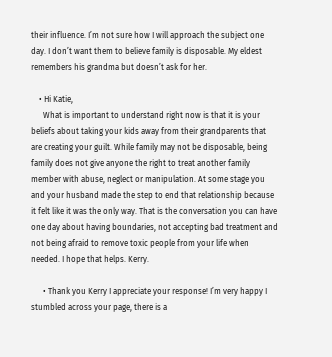their influence. I’m not sure how I will approach the subject one day. I don’t want them to believe family is disposable. My eldest remembers his grandma but doesn’t ask for her.

    • Hi Katie,
      What is important to understand right now is that it is your beliefs about taking your kids away from their grandparents that are creating your guilt. While family may not be disposable, being family does not give anyone the right to treat another family member with abuse, neglect or manipulation. At some stage you and your husband made the step to end that relationship because it felt like it was the only way. That is the conversation you can have one day about having boundaries, not accepting bad treatment and not being afraid to remove toxic people from your life when needed. I hope that helps. Kerry.

      • Thank you Kerry I appreciate your response! I’m very happy I stumbled across your page, there is a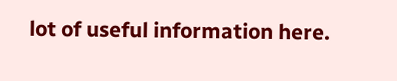lot of useful information here.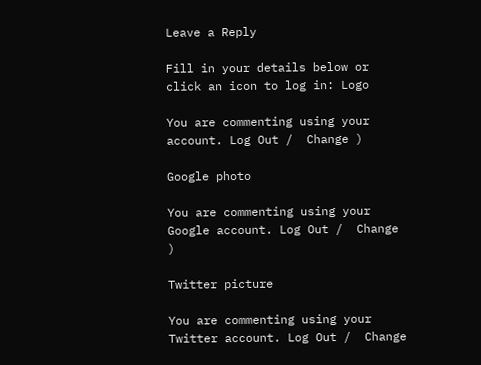Leave a Reply

Fill in your details below or click an icon to log in: Logo

You are commenting using your account. Log Out /  Change )

Google photo

You are commenting using your Google account. Log Out /  Change )

Twitter picture

You are commenting using your Twitter account. Log Out /  Change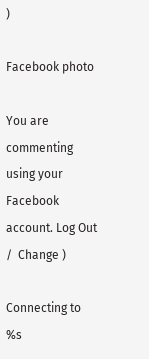)

Facebook photo

You are commenting using your Facebook account. Log Out /  Change )

Connecting to %s